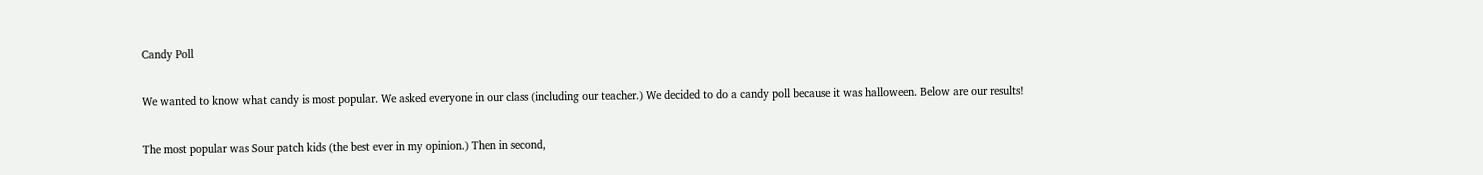Candy Poll

We wanted to know what candy is most popular. We asked everyone in our class (including our teacher.) We decided to do a candy poll because it was halloween. Below are our results!

The most popular was Sour patch kids (the best ever in my opinion.) Then in second,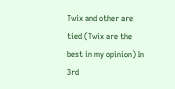Twix and other are tied (Twix are the best in my opinion) In 3rd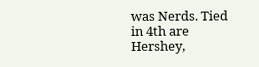was Nerds. Tied in 4th are Hershey,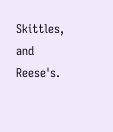Skittles, and Reese's.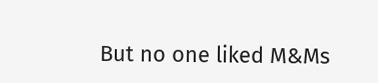But no one liked M&Ms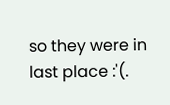so they were in last place :'(.